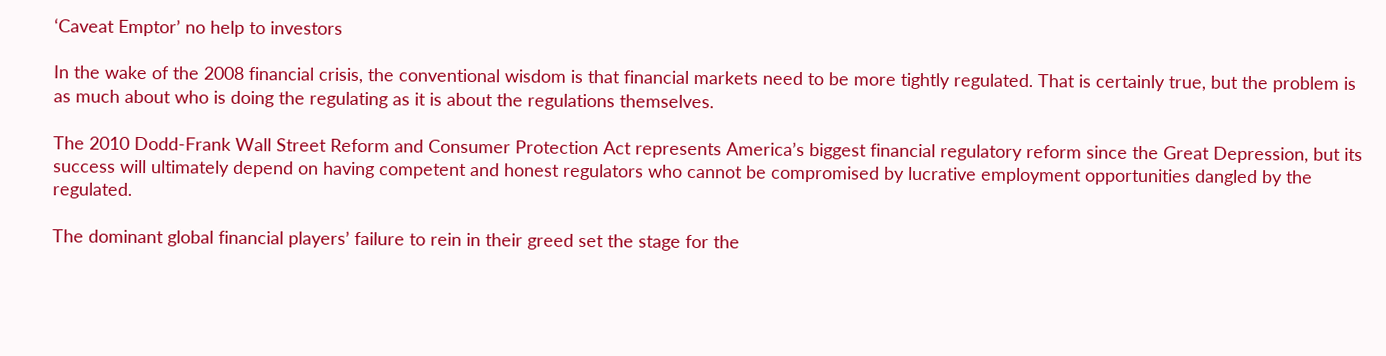‘Caveat Emptor’ no help to investors

In the wake of the 2008 financial crisis, the conventional wisdom is that financial markets need to be more tightly regulated. That is certainly true, but the problem is as much about who is doing the regulating as it is about the regulations themselves.

The 2010 Dodd-Frank Wall Street Reform and Consumer Protection Act represents America’s biggest financial regulatory reform since the Great Depression, but its success will ultimately depend on having competent and honest regulators who cannot be compromised by lucrative employment opportunities dangled by the regulated.

The dominant global financial players’ failure to rein in their greed set the stage for the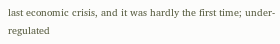last economic crisis, and it was hardly the first time; under-regulated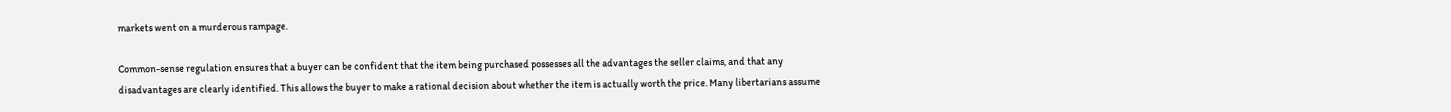markets went on a murderous rampage.

Common-sense regulation ensures that a buyer can be confident that the item being purchased possesses all the advantages the seller claims, and that any disadvantages are clearly identified. This allows the buyer to make a rational decision about whether the item is actually worth the price. Many libertarians assume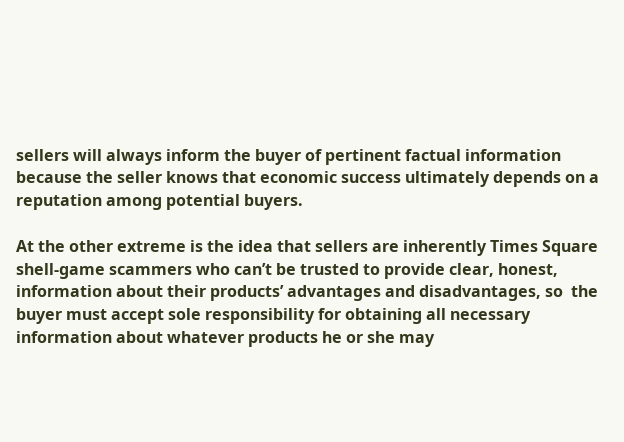sellers will always inform the buyer of pertinent factual information because the seller knows that economic success ultimately depends on a reputation among potential buyers.

At the other extreme is the idea that sellers are inherently Times Square shell-game scammers who can’t be trusted to provide clear, honest, information about their products’ advantages and disadvantages, so  the buyer must accept sole responsibility for obtaining all necessary information about whatever products he or she may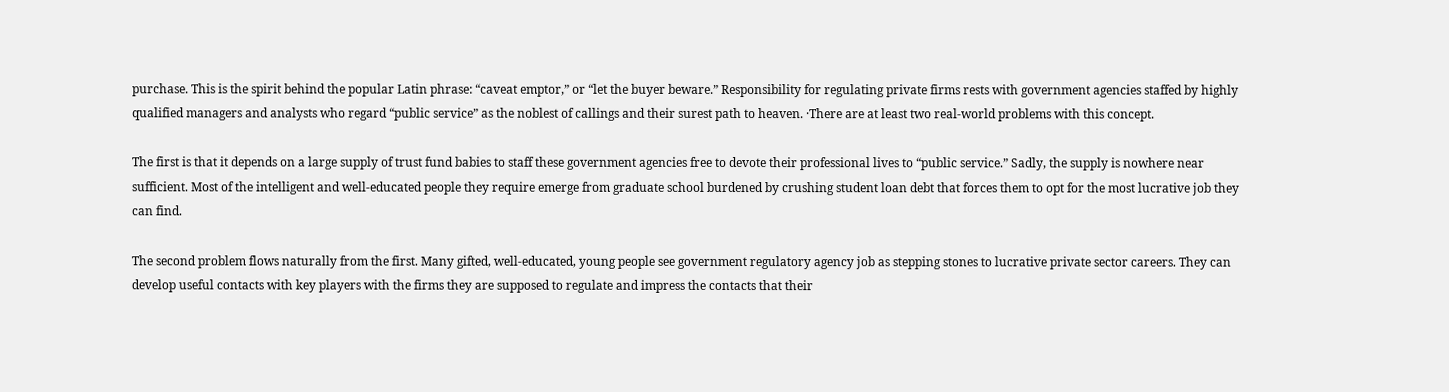purchase. This is the spirit behind the popular Latin phrase: “caveat emptor,” or “let the buyer beware.” Responsibility for regulating private firms rests with government agencies staffed by highly qualified managers and analysts who regard “public service” as the noblest of callings and their surest path to heaven. ·There are at least two real-world problems with this concept.

The first is that it depends on a large supply of trust fund babies to staff these government agencies free to devote their professional lives to “public service.” Sadly, the supply is nowhere near sufficient. Most of the intelligent and well-educated people they require emerge from graduate school burdened by crushing student loan debt that forces them to opt for the most lucrative job they can find.

The second problem flows naturally from the first. Many gifted, well-educated, young people see government regulatory agency job as stepping stones to lucrative private sector careers. They can develop useful contacts with key players with the firms they are supposed to regulate and impress the contacts that their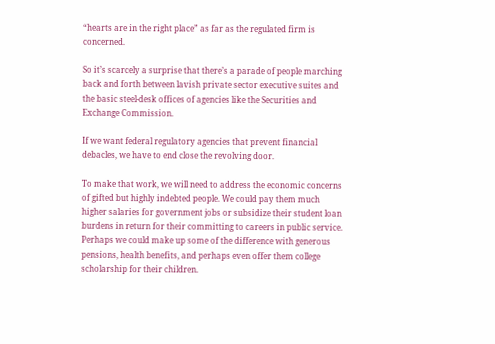“hearts are in the right place” as far as the regulated firm is concerned.

So it’s scarcely a surprise that there’s a parade of people marching back and forth between lavish private sector executive suites and the basic steel-desk offices of agencies like the Securities and Exchange Commission.

If we want federal regulatory agencies that prevent financial debacles, we have to end close the revolving door.

To make that work, we will need to address the economic concerns of gifted but highly indebted people. We could pay them much higher salaries for government jobs or subsidize their student loan burdens in return for their committing to careers in public service. Perhaps we could make up some of the difference with generous pensions, health benefits, and perhaps even offer them college scholarship for their children.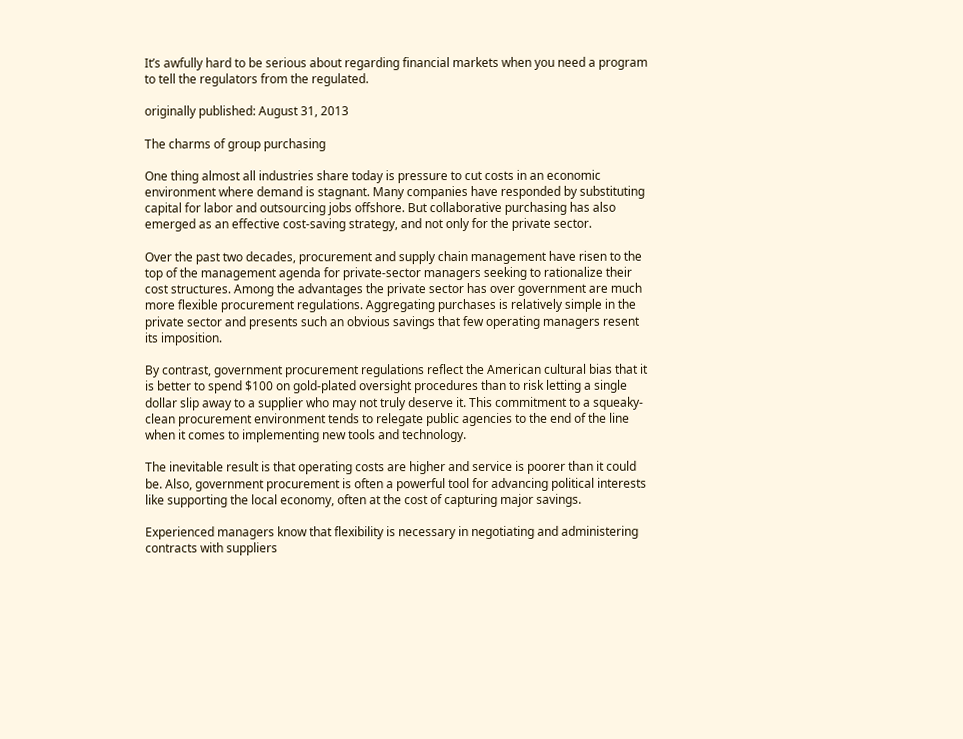It’s awfully hard to be serious about regarding financial markets when you need a program to tell the regulators from the regulated.

originally published: August 31, 2013

The charms of group purchasing

One thing almost all industries share today is pressure to cut costs in an economic environment where demand is stagnant. Many companies have responded by substituting capital for labor and outsourcing jobs offshore. But collaborative purchasing has also emerged as an effective cost-saving strategy, and not only for the private sector.

Over the past two decades, procurement and supply chain management have risen to the top of the management agenda for private-sector managers seeking to rationalize their cost structures. Among the advantages the private sector has over government are much more flexible procurement regulations. Aggregating purchases is relatively simple in the private sector and presents such an obvious savings that few operating managers resent its imposition.

By contrast, government procurement regulations reflect the American cultural bias that it is better to spend $100 on gold-plated oversight procedures than to risk letting a single dollar slip away to a supplier who may not truly deserve it. This commitment to a squeaky-clean procurement environment tends to relegate public agencies to the end of the line when it comes to implementing new tools and technology.

The inevitable result is that operating costs are higher and service is poorer than it could be. Also, government procurement is often a powerful tool for advancing political interests like supporting the local economy, often at the cost of capturing major savings.

Experienced managers know that flexibility is necessary in negotiating and administering contracts with suppliers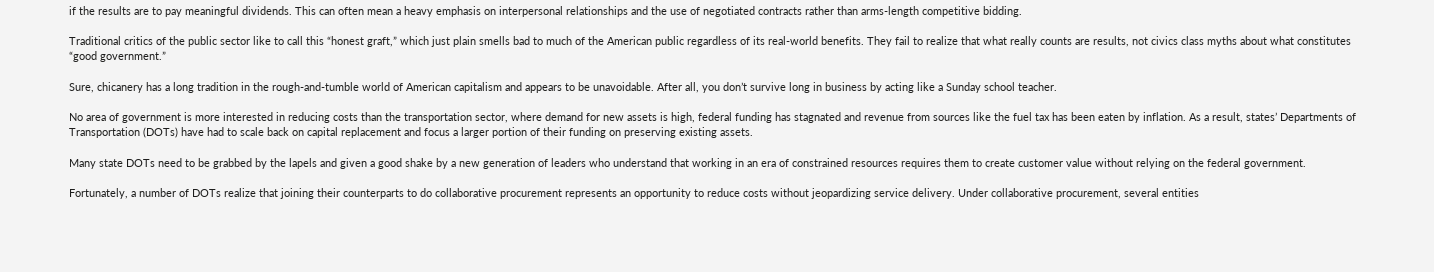if the results are to pay meaningful dividends. This can often mean a heavy emphasis on interpersonal relationships and the use of negotiated contracts rather than arms-length competitive bidding.

Traditional critics of the public sector like to call this “honest graft,” which just plain smells bad to much of the American public regardless of its real-world benefits. They fail to realize that what really counts are results, not civics class myths about what constitutes “good government.”

Sure, chicanery has a long tradition in the rough-and-tumble world of American capitalism and appears to be unavoidable. After all, you don’t survive long in business by acting like a Sunday school teacher.

No area of government is more interested in reducing costs than the transportation sector, where demand for new assets is high, federal funding has stagnated and revenue from sources like the fuel tax has been eaten by inflation. As a result, states’ Departments of Transportation (DOTs) have had to scale back on capital replacement and focus a larger portion of their funding on preserving existing assets.

Many state DOTs need to be grabbed by the lapels and given a good shake by a new generation of leaders who understand that working in an era of constrained resources requires them to create customer value without relying on the federal government.

Fortunately, a number of DOTs realize that joining their counterparts to do collaborative procurement represents an opportunity to reduce costs without jeopardizing service delivery. Under collaborative procurement, several entities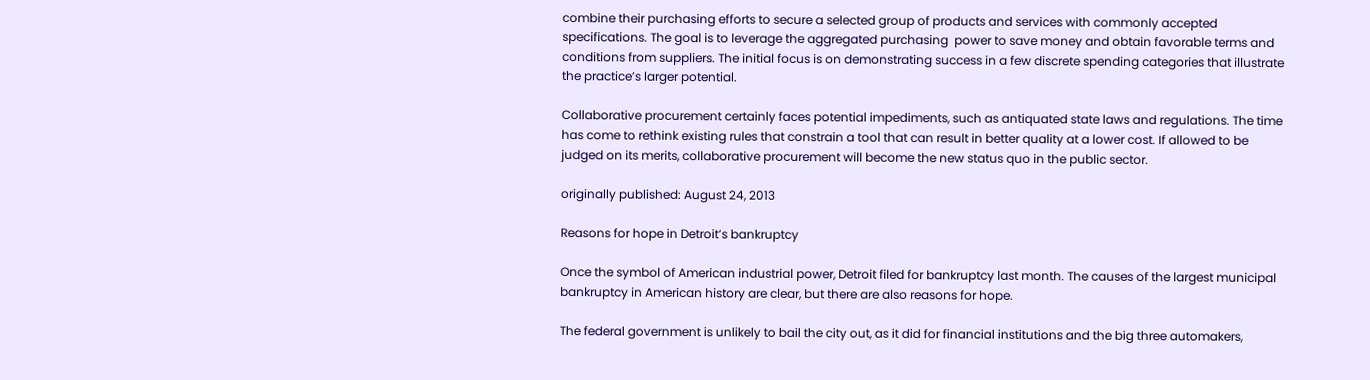combine their purchasing efforts to secure a selected group of products and services with commonly accepted specifications. The goal is to leverage the aggregated purchasing  power to save money and obtain favorable terms and conditions from suppliers. The initial focus is on demonstrating success in a few discrete spending categories that illustrate the practice’s larger potential.

Collaborative procurement certainly faces potential impediments, such as antiquated state laws and regulations. The time has come to rethink existing rules that constrain a tool that can result in better quality at a lower cost. If allowed to be judged on its merits, collaborative procurement will become the new status quo in the public sector.

originally published: August 24, 2013

Reasons for hope in Detroit’s bankruptcy

Once the symbol of American industrial power, Detroit filed for bankruptcy last month. The causes of the largest municipal bankruptcy in American history are clear, but there are also reasons for hope.

The federal government is unlikely to bail the city out, as it did for financial institutions and the big three automakers,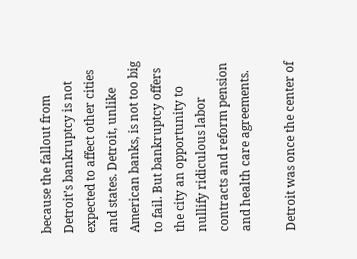because the fallout from Detroit’s bankruptcy is not expected to affect other cities and states. Detroit, unlike American banks, is not too big to fail. But bankruptcy offers the city an opportunity to nullify ridiculous labor contracts and reform pension and health care agreements.

Detroit was once the center of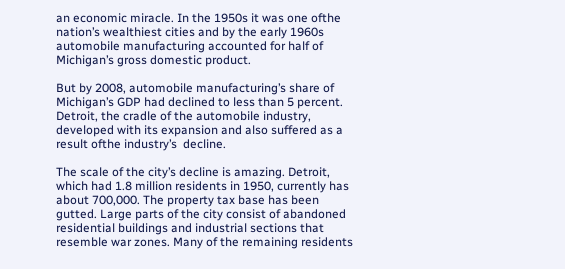an economic miracle. In the 1950s it was one ofthe nation’s wealthiest cities and by the early 1960s automobile manufacturing accounted for half of Michigan’s gross domestic product.

But by 2008, automobile manufacturing’s share of Michigan’s GDP had declined to less than 5 percent. Detroit, the cradle of the automobile industry, developed with its expansion and also suffered as a result ofthe industry’s  decline.

The scale of the city’s decline is amazing. Detroit, which had 1.8 million residents in 1950, currently has about 700,000. The property tax base has been gutted. Large parts of the city consist of abandoned residential buildings and industrial sections that resemble war zones. Many of the remaining residents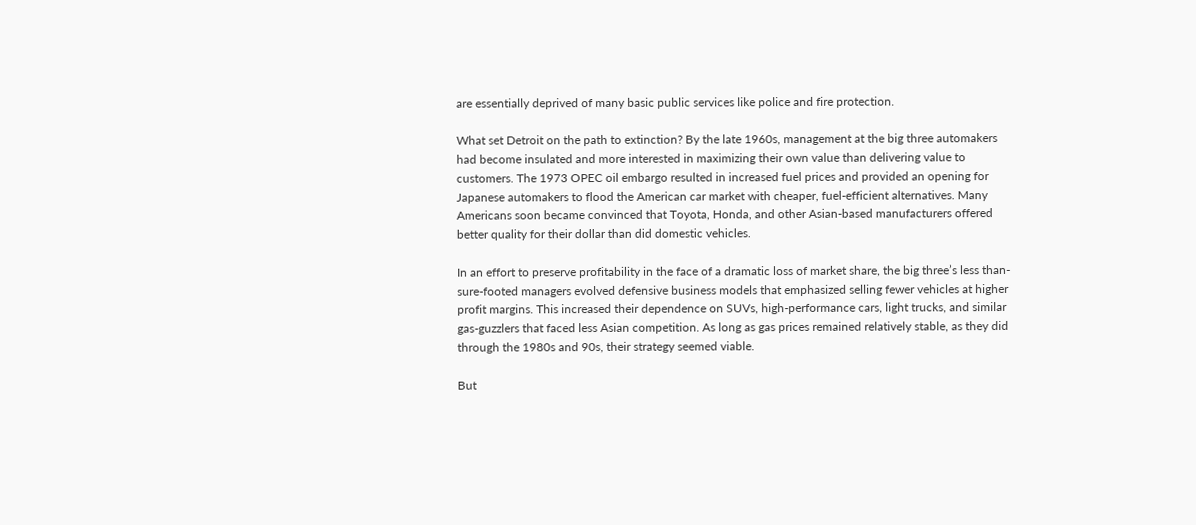are essentially deprived of many basic public services like police and fire protection.

What set Detroit on the path to extinction? By the late 1960s, management at the big three automakers had become insulated and more interested in maximizing their own value than delivering value to customers. The 1973 OPEC oil embargo resulted in increased fuel prices and provided an opening for Japanese automakers to flood the American car market with cheaper, fuel-efficient alternatives. Many Americans soon became convinced that Toyota, Honda, and other Asian-based manufacturers offered better quality for their dollar than did domestic vehicles.

In an effort to preserve profitability in the face of a dramatic loss of market share, the big three’s less than-sure-footed managers evolved defensive business models that emphasized selling fewer vehicles at higher profit margins. This increased their dependence on SUVs, high-performance cars, light trucks, and similar gas-guzzlers that faced less Asian competition. As long as gas prices remained relatively stable, as they did through the 1980s and 90s, their strategy seemed viable.

But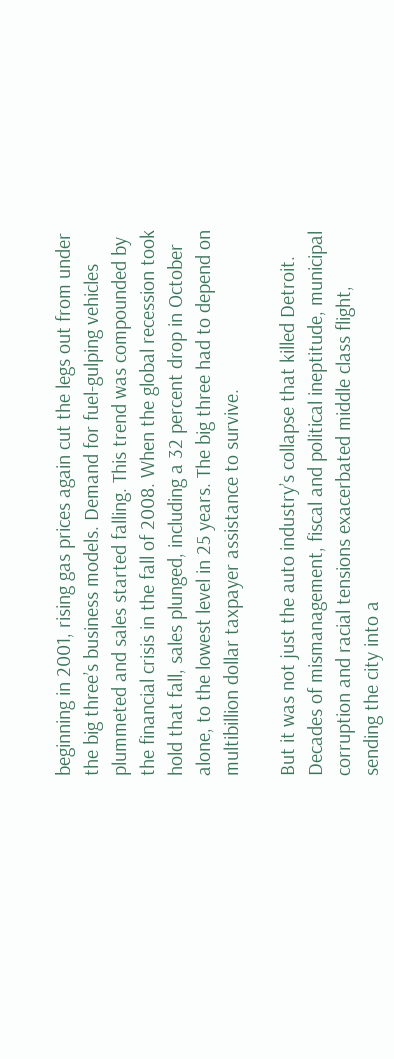beginning in 2001, rising gas prices again cut the legs out from under the big three’s business models. Demand for fuel-gulping vehicles plummeted and sales started falling. This trend was compounded by the financial crisis in the fall of 2008. When the global recession took hold that fall, sales plunged, including a 32 percent drop in October alone, to the lowest level in 25 years. The big three had to depend on multibillion dollar taxpayer assistance to survive.

But it was not just the auto industry’s collapse that killed Detroit. Decades of mismanagement, fiscal and political ineptitude, municipal corruption and racial tensions exacerbated middle class flight, sending the city into a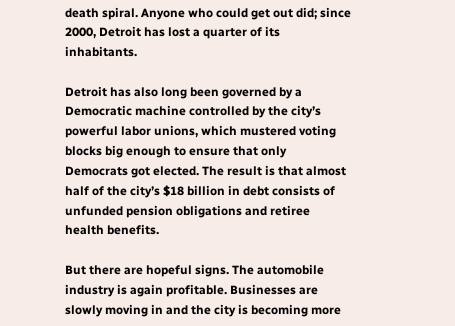death spiral. Anyone who could get out did; since 2000, Detroit has lost a quarter of its inhabitants.

Detroit has also long been governed by a Democratic machine controlled by the city’s powerful labor unions, which mustered voting blocks big enough to ensure that only Democrats got elected. The result is that almost half of the city’s $18 billion in debt consists of unfunded pension obligations and retiree health benefits.

But there are hopeful signs. The automobile industry is again profitable. Businesses are slowly moving in and the city is becoming more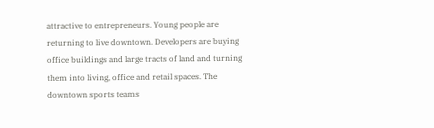attractive to entrepreneurs. Young people are returning to live downtown. Developers are buying office buildings and large tracts of land and turning them into living, office and retail spaces. The downtown sports teams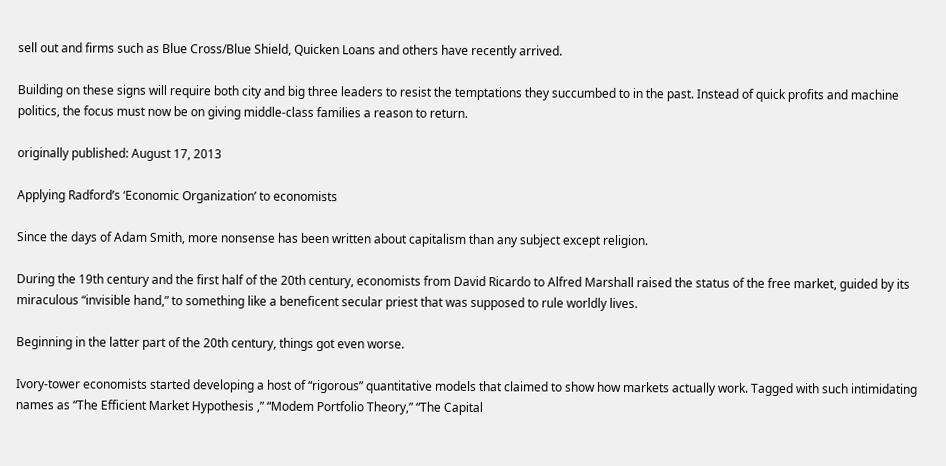sell out and firms such as Blue Cross/Blue Shield, Quicken Loans and others have recently arrived.

Building on these signs will require both city and big three leaders to resist the temptations they succumbed to in the past. Instead of quick profits and machine politics, the focus must now be on giving middle-class families a reason to return.

originally published: August 17, 2013

Applying Radford’s ‘Economic Organization’ to economists

Since the days of Adam Smith, more nonsense has been written about capitalism than any subject except religion.

During the 19th century and the first half of the 20th century, economists from David Ricardo to Alfred Marshall raised the status of the free market, guided by its miraculous “invisible hand,” to something like a beneficent secular priest that was supposed to rule worldly lives.

Beginning in the latter part of the 20th century, things got even worse.

Ivory-tower economists started developing a host of “rigorous” quantitative models that claimed to show how markets actually work. Tagged with such intimidating names as “The Efficient Market Hypothesis ,” “Modem Portfolio Theory,” “The Capital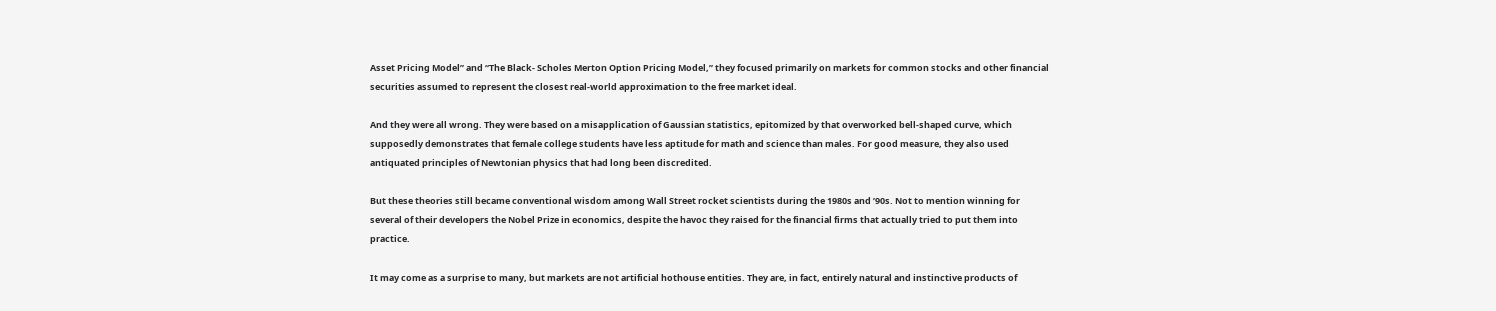Asset Pricing Model” and “The Black- Scholes Merton Option Pricing Model,” they focused primarily on markets for common stocks and other financial securities assumed to represent the closest real-world approximation to the free market ideal.

And they were all wrong. They were based on a misapplication of Gaussian statistics, epitomized by that overworked bell-shaped curve, which supposedly demonstrates that female college students have less aptitude for math and science than males. For good measure, they also used antiquated principles of Newtonian physics that had long been discredited.

But these theories still became conventional wisdom among Wall Street rocket scientists during the 1980s and ’90s. Not to mention winning for several of their developers the Nobel Prize in economics, despite the havoc they raised for the financial firms that actually tried to put them into practice.

It may come as a surprise to many, but markets are not artificial hothouse entities. They are, in fact, entirely natural and instinctive products of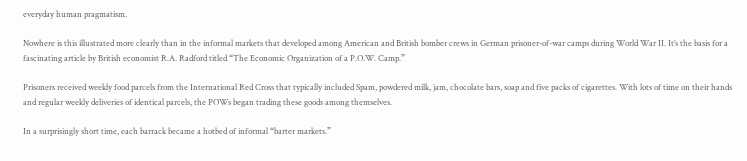everyday human pragmatism.

Nowhere is this illustrated more clearly than in the informal markets that developed among American and British bomber crews in German prisoner-of-war camps during World War II. It’s the basis for a fascinating article by British economist R.A. Radford titled “The Economic Organization of a P.O.W. Camp.”

Prisoners received weekly food parcels from the International Red Cross that typically included Spam, powdered milk, jam, chocolate bars, soap and five packs of cigarettes. With lots of time on their hands and regular weekly deliveries of identical parcels, the POWs began trading these goods among themselves.

In a surprisingly short time, each barrack became a hotbed of informal “barter markets.”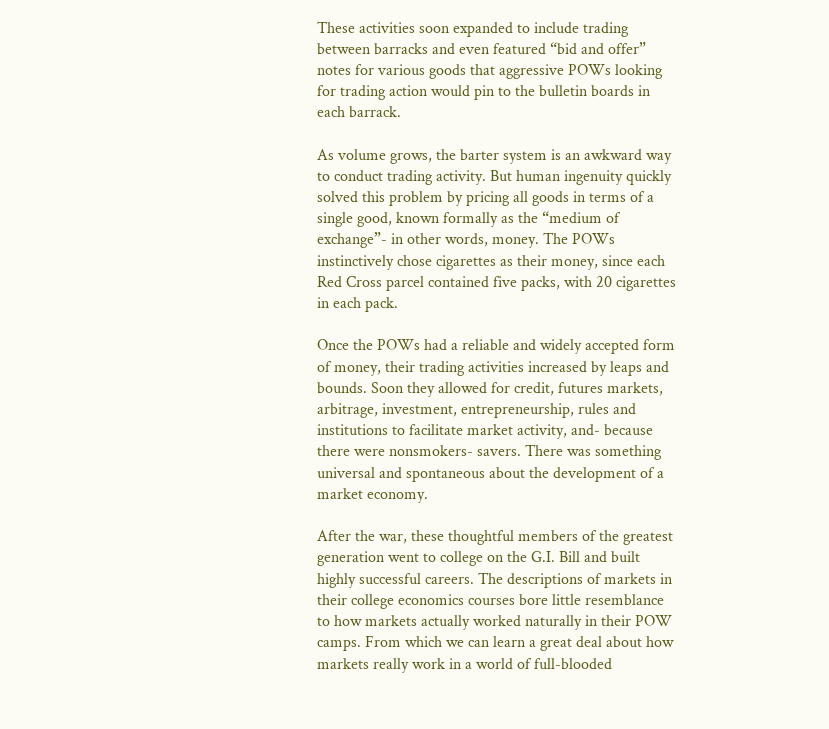These activities soon expanded to include trading between barracks and even featured “bid and offer” notes for various goods that aggressive POWs looking for trading action would pin to the bulletin boards in each barrack.

As volume grows, the barter system is an awkward way to conduct trading activity. But human ingenuity quickly solved this problem by pricing all goods in terms of a single good, known formally as the “medium of exchange”- in other words, money. The POWs instinctively chose cigarettes as their money, since each Red Cross parcel contained five packs, with 20 cigarettes in each pack.

Once the POWs had a reliable and widely accepted form of money, their trading activities increased by leaps and bounds. Soon they allowed for credit, futures markets, arbitrage, investment, entrepreneurship, rules and institutions to facilitate market activity, and- because there were nonsmokers- savers. There was something universal and spontaneous about the development of a market economy.

After the war, these thoughtful members of the greatest generation went to college on the G.I. Bill and built highly successful careers. The descriptions of markets in their college economics courses bore little resemblance to how markets actually worked naturally in their POW camps. From which we can learn a great deal about how markets really work in a world of full-blooded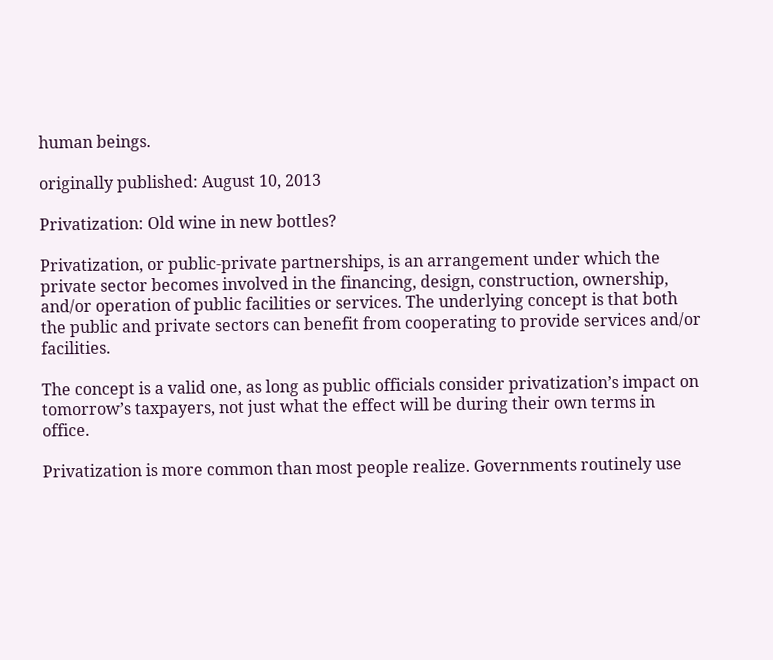human beings.

originally published: August 10, 2013

Privatization: Old wine in new bottles?

Privatization, or public-private partnerships, is an arrangement under which the private sector becomes involved in the financing, design, construction, ownership, and/or operation of public facilities or services. The underlying concept is that both the public and private sectors can benefit from cooperating to provide services and/or facilities.

The concept is a valid one, as long as public officials consider privatization’s impact on tomorrow’s taxpayers, not just what the effect will be during their own terms in office.

Privatization is more common than most people realize. Governments routinely use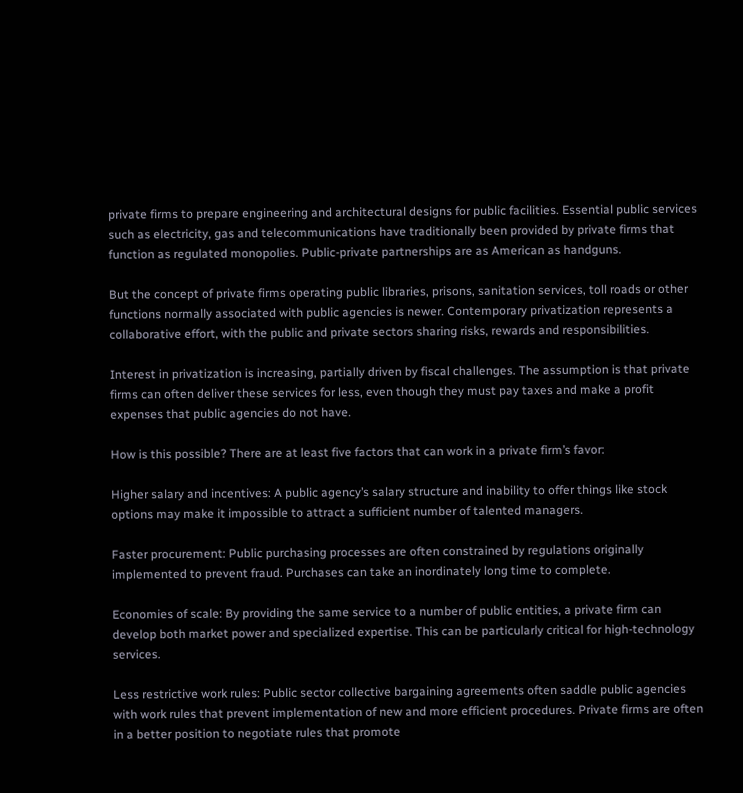private firms to prepare engineering and architectural designs for public facilities. Essential public services such as electricity, gas and telecommunications have traditionally been provided by private firms that function as regulated monopolies. Public-private partnerships are as American as handguns.

But the concept of private firms operating public libraries, prisons, sanitation services, toll roads or other functions normally associated with public agencies is newer. Contemporary privatization represents a collaborative effort, with the public and private sectors sharing risks, rewards and responsibilities.

Interest in privatization is increasing, partially driven by fiscal challenges. The assumption is that private firms can often deliver these services for less, even though they must pay taxes and make a profit  expenses that public agencies do not have.

How is this possible? There are at least five factors that can work in a private firm’s favor:

Higher salary and incentives: A public agency’s salary structure and inability to offer things like stock options may make it impossible to attract a sufficient number of talented managers.

Faster procurement: Public purchasing processes are often constrained by regulations originally implemented to prevent fraud. Purchases can take an inordinately long time to complete.

Economies of scale: By providing the same service to a number of public entities, a private firm can develop both market power and specialized expertise. This can be particularly critical for high-technology services.

Less restrictive work rules: Public sector collective bargaining agreements often saddle public agencies with work rules that prevent implementation of new and more efficient procedures. Private firms are often in a better position to negotiate rules that promote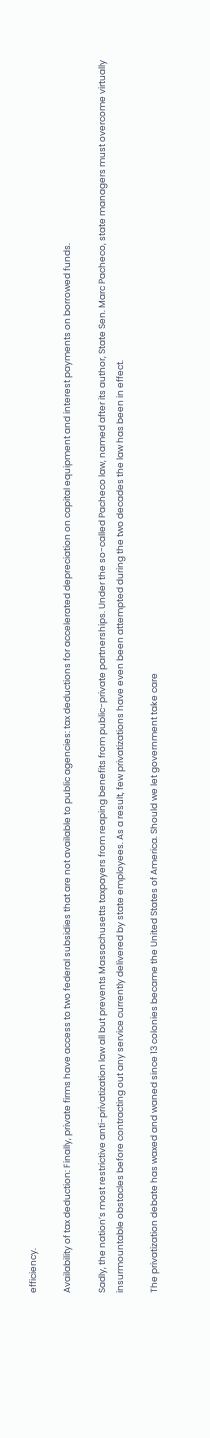efficiency.

Availability of tax deduction: Finally, private firms have access to two federal subsidies that are not available to public agencies: tax deductions for accelerated depreciation on capital equipment and interest payments on borrowed funds.

Sadly, the nation’s most restrictive anti-privatization law all but prevents Massachusetts taxpayers from reaping benefits from public-private partnerships. Under the so-called Pacheco law, named after its author, State Sen. Marc Pacheco, state managers must overcome virtually insurmountable obstacles before contracting out any service currently delivered by state employees. As a result, few privatizations have even been attempted during the two decades the law has been in effect.

The privatization debate has waxed and waned since 13 colonies became the United States of America. Should we let government take care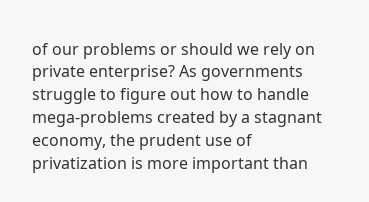of our problems or should we rely on private enterprise? As governments struggle to figure out how to handle mega-problems created by a stagnant economy, the prudent use of privatization is more important than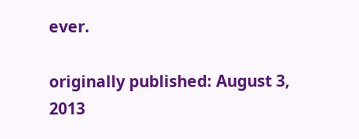ever.

originally published: August 3, 2013